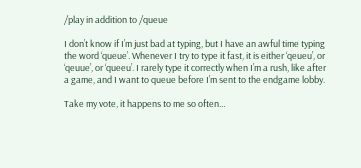/play in addition to /queue

I don’t know if I’m just bad at typing, but I have an awful time typing the word ‘queue’. Whenever I try to type it fast, it is either ‘qeueu’, or ‘qeuue’, or ‘queeu’. I rarely type it correctly when I’m a rush, like after a game, and I want to queue before I’m sent to the endgame lobby.

Take my vote, it happens to me so often…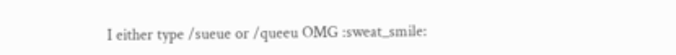I either type /sueue or /queeu OMG :sweat_smile: